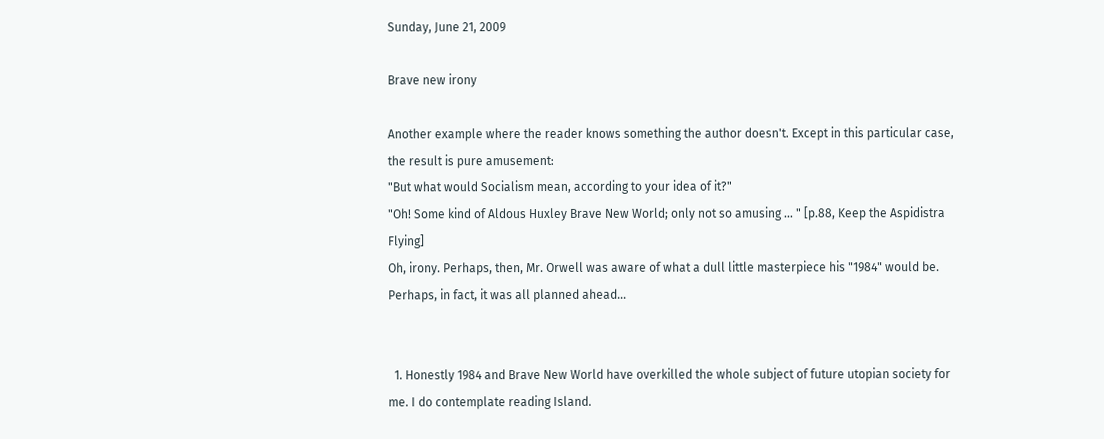Sunday, June 21, 2009

Brave new irony

Another example where the reader knows something the author doesn't. Except in this particular case, the result is pure amusement:
"But what would Socialism mean, according to your idea of it?"
"Oh! Some kind of Aldous Huxley Brave New World; only not so amusing ... " [p.88, Keep the Aspidistra Flying]
Oh, irony. Perhaps, then, Mr. Orwell was aware of what a dull little masterpiece his "1984" would be. Perhaps, in fact, it was all planned ahead...


  1. Honestly 1984 and Brave New World have overkilled the whole subject of future utopian society for me. I do contemplate reading Island.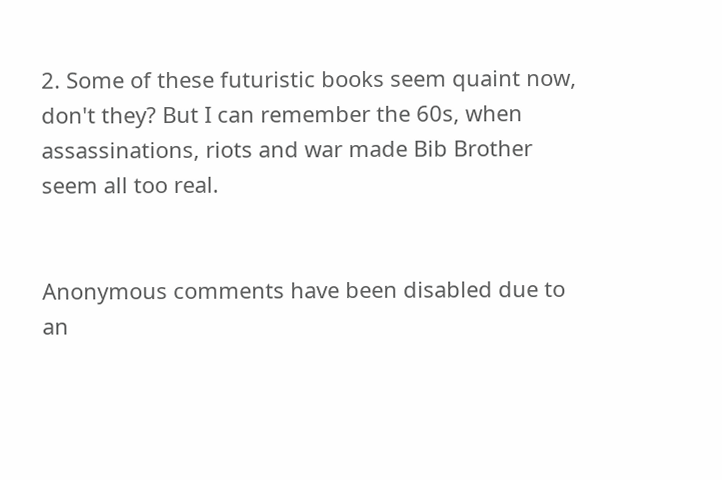2. Some of these futuristic books seem quaint now, don't they? But I can remember the 60s, when assassinations, riots and war made Bib Brother seem all too real.


Anonymous comments have been disabled due to an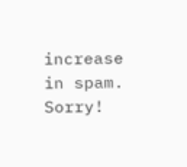increase in spam. Sorry!